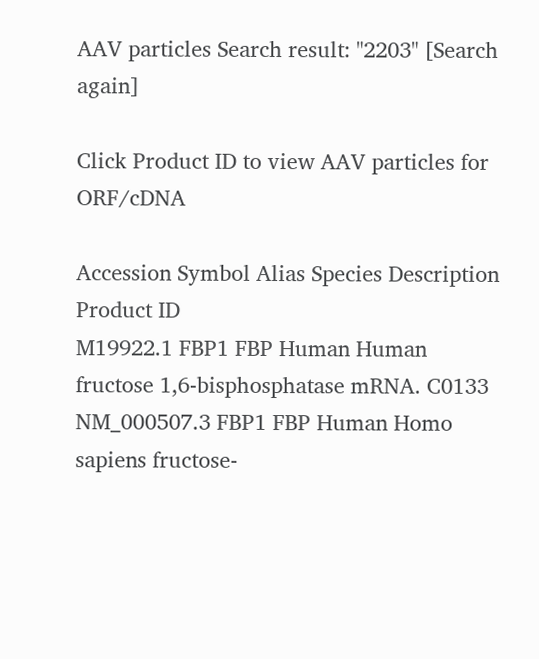AAV particles Search result: "2203" [Search again]

Click Product ID to view AAV particles for ORF/cDNA

Accession Symbol Alias Species Description Product ID
M19922.1 FBP1 FBP Human Human fructose 1,6-bisphosphatase mRNA. C0133
NM_000507.3 FBP1 FBP Human Homo sapiens fructose-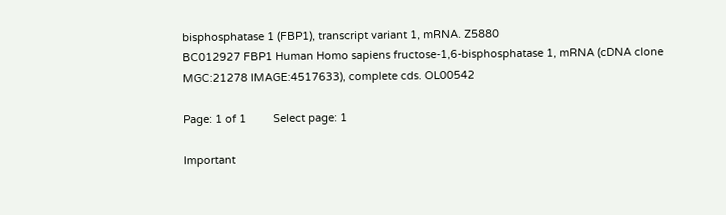bisphosphatase 1 (FBP1), transcript variant 1, mRNA. Z5880
BC012927 FBP1 Human Homo sapiens fructose-1,6-bisphosphatase 1, mRNA (cDNA clone MGC:21278 IMAGE:4517633), complete cds. OL00542

Page: 1 of 1         Select page: 1

Important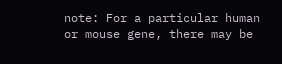note: For a particular human or mouse gene, there may be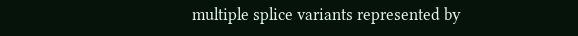multiple splice variants represented by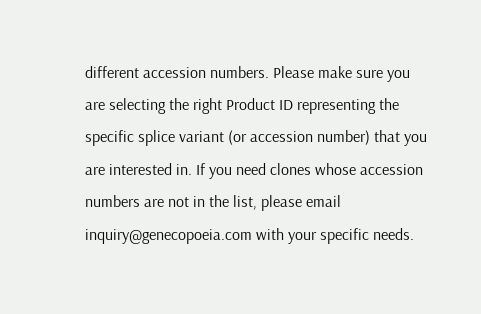different accession numbers. Please make sure you are selecting the right Product ID representing the specific splice variant (or accession number) that you are interested in. If you need clones whose accession numbers are not in the list, please email inquiry@genecopoeia.com with your specific needs.